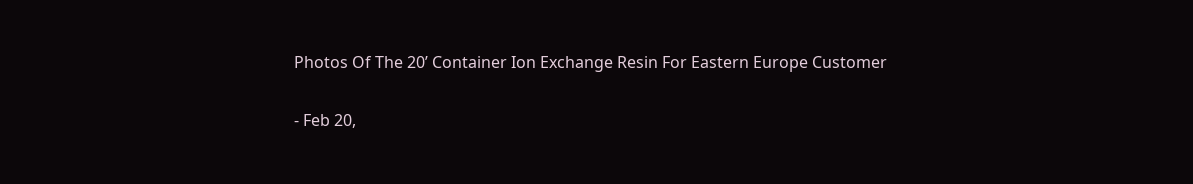Photos Of The 20’ Container Ion Exchange Resin For Eastern Europe Customer

- Feb 20,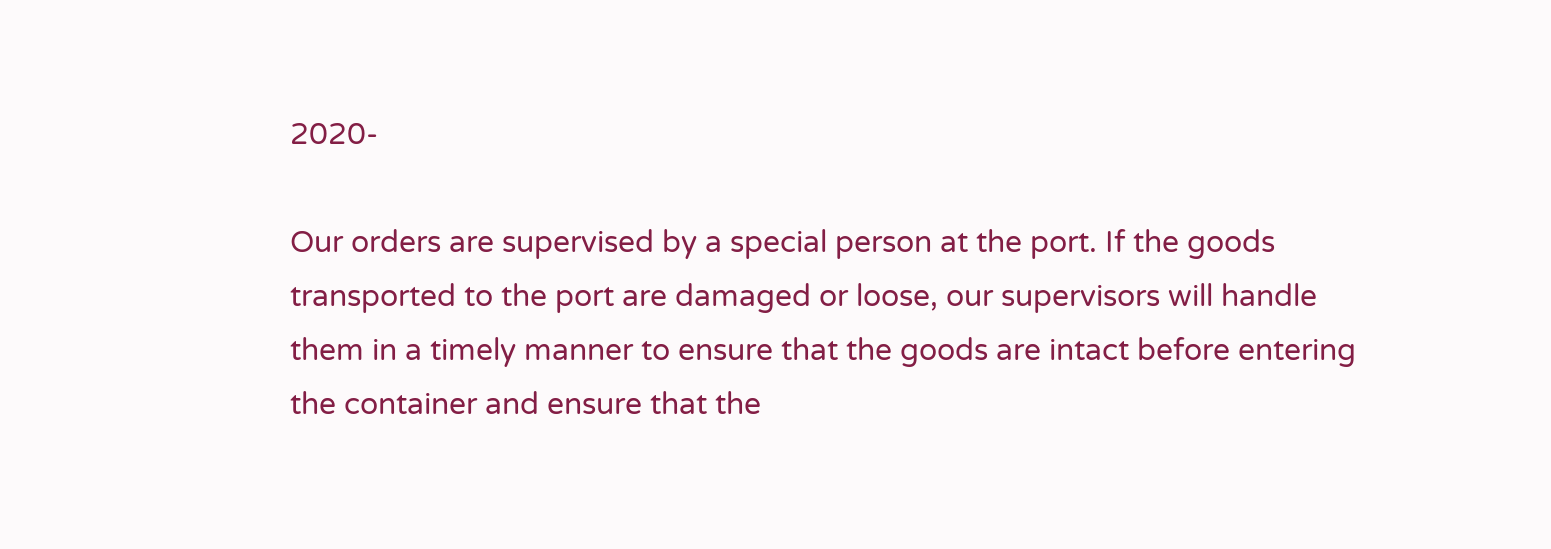2020-

Our orders are supervised by a special person at the port. If the goods transported to the port are damaged or loose, our supervisors will handle them in a timely manner to ensure that the goods are intact before entering the container and ensure that the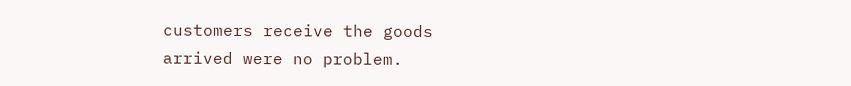customers receive the goods arrived were no problem.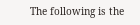The following is the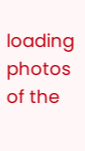loading photos of the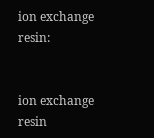ion exchange resin:


ion exchange resin